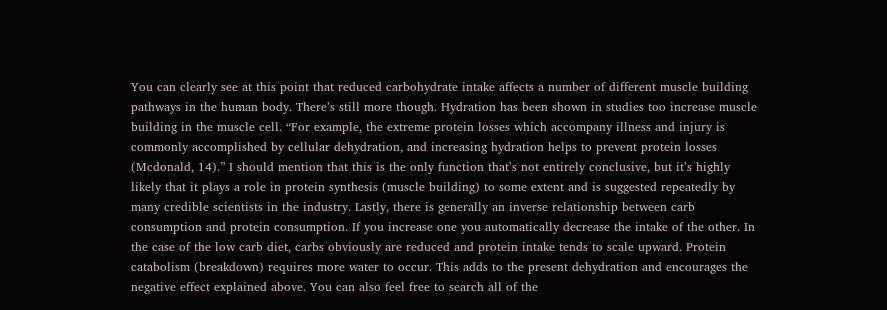You can clearly see at this point that reduced carbohydrate intake affects a number of different muscle building pathways in the human body. Thereʼs still more though. Hydration has been shown in studies too increase muscle building in the muscle cell. “For example, the extreme protein losses which accompany illness and injury is commonly accomplished by cellular dehydration, and increasing hydration helps to prevent protein losses (Mcdonald, 14).” I should mention that this is the only function thatʼs not entirely conclusive, but itʼs highly likely that it plays a role in protein synthesis (muscle building) to some extent and is suggested repeatedly by many credible scientists in the industry. Lastly, there is generally an inverse relationship between carb consumption and protein consumption. If you increase one you automatically decrease the intake of the other. In the case of the low carb diet, carbs obviously are reduced and protein intake tends to scale upward. Protein catabolism (breakdown) requires more water to occur. This adds to the present dehydration and encourages the negative effect explained above. You can also feel free to search all of the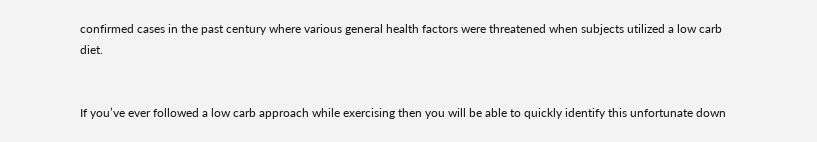confirmed cases in the past century where various general health factors were threatened when subjects utilized a low carb diet.


If youʼve ever followed a low carb approach while exercising then you will be able to quickly identify this unfortunate down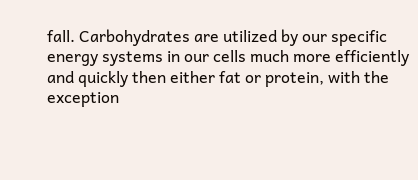fall. Carbohydrates are utilized by our specific energy systems in our cells much more efficiently and quickly then either fat or protein, with the exception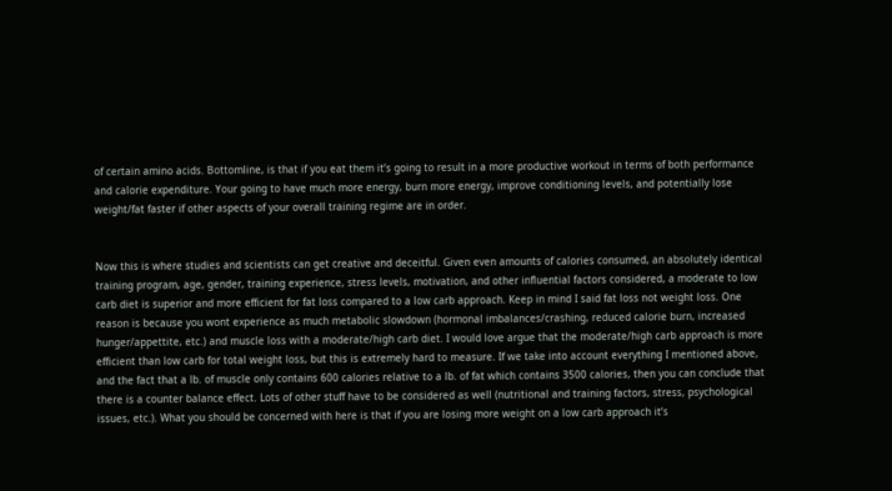of certain amino acids. Bottomline, is that if you eat them itʼs going to result in a more productive workout in terms of both performance and calorie expenditure. Your going to have much more energy, burn more energy, improve conditioning levels, and potentially lose weight/fat faster if other aspects of your overall training regime are in order.


Now this is where studies and scientists can get creative and deceitful. Given even amounts of calories consumed, an absolutely identical training program, age, gender, training experience, stress levels, motivation, and other influential factors considered, a moderate to low carb diet is superior and more efficient for fat loss compared to a low carb approach. Keep in mind I said fat loss not weight loss. One reason is because you wont experience as much metabolic slowdown (hormonal imbalances/crashing, reduced calorie burn, increased hunger/appettite, etc.) and muscle loss with a moderate/high carb diet. I would love argue that the moderate/high carb approach is more efficient than low carb for total weight loss, but this is extremely hard to measure. If we take into account everything I mentioned above, and the fact that a lb. of muscle only contains 600 calories relative to a lb. of fat which contains 3500 calories, then you can conclude that there is a counter balance effect. Lots of other stuff have to be considered as well (nutritional and training factors, stress, psychological issues, etc.). What you should be concerned with here is that if you are losing more weight on a low carb approach itʼs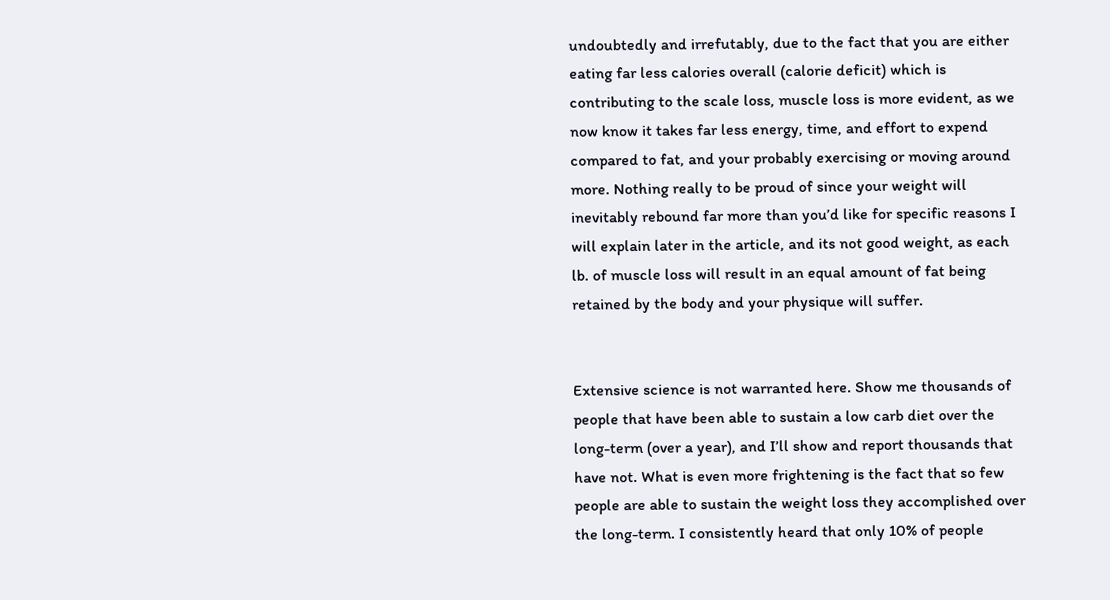undoubtedly and irrefutably, due to the fact that you are either eating far less calories overall (calorie deficit) which is contributing to the scale loss, muscle loss is more evident, as we now know it takes far less energy, time, and effort to expend compared to fat, and your probably exercising or moving around more. Nothing really to be proud of since your weight will inevitably rebound far more than youʼd like for specific reasons I will explain later in the article, and its not good weight, as each lb. of muscle loss will result in an equal amount of fat being retained by the body and your physique will suffer.


Extensive science is not warranted here. Show me thousands of people that have been able to sustain a low carb diet over the long-term (over a year), and Iʼll show and report thousands that have not. What is even more frightening is the fact that so few people are able to sustain the weight loss they accomplished over the long-term. I consistently heard that only 10% of people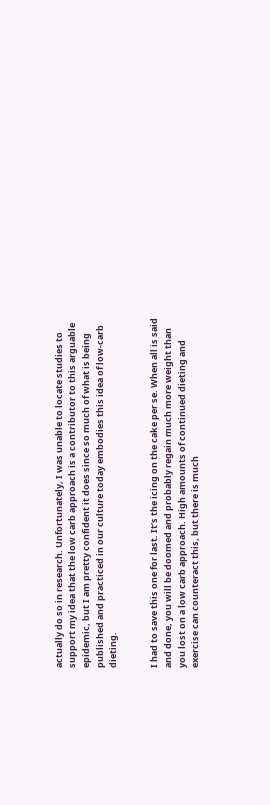actually do so in research. Unfortunately, I was unable to locate studies to support my idea that the low carb approach is a contributor to this arguable epidemic, but I am pretty confident it does since so much of what is being published and practiced in our culture today embodies this idea of low-carb dieting.


I had to save this one for last. Itʼs the icing on the cake per se. When all is said and done, you will be doomed and probably regain much more weight than you lost on a low carb approach. High amounts of continued dieting and exercise can counteract this, but there is much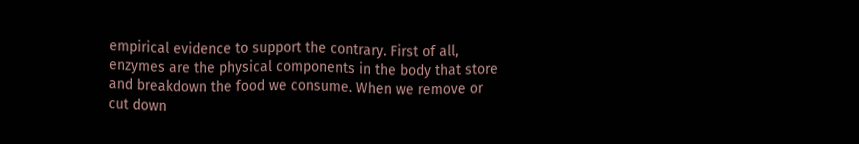empirical evidence to support the contrary. First of all, enzymes are the physical components in the body that store and breakdown the food we consume. When we remove or cut down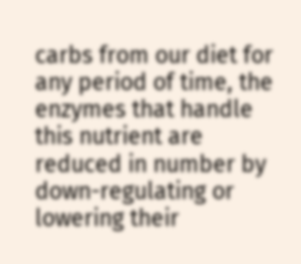carbs from our diet for any period of time, the enzymes that handle this nutrient are reduced in number by down-regulating or lowering their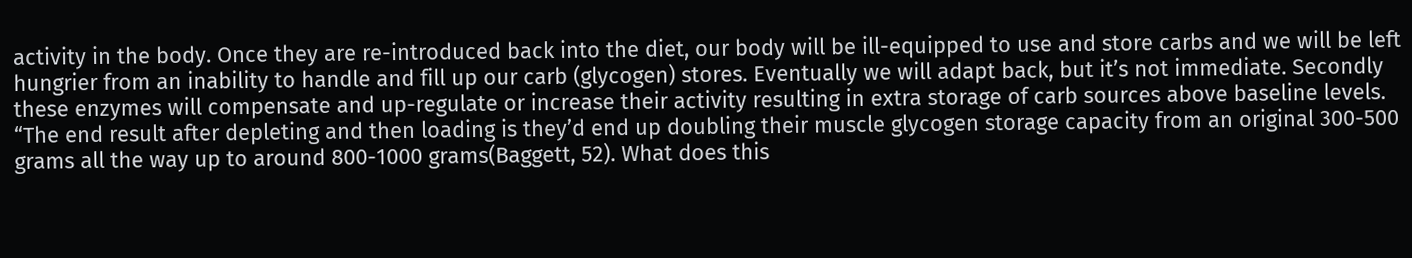activity in the body. Once they are re-introduced back into the diet, our body will be ill-equipped to use and store carbs and we will be left hungrier from an inability to handle and fill up our carb (glycogen) stores. Eventually we will adapt back, but itʼs not immediate. Secondly these enzymes will compensate and up-regulate or increase their activity resulting in extra storage of carb sources above baseline levels. “The end result after depleting and then loading is theyʼd end up doubling their muscle glycogen storage capacity from an original 300-500 grams all the way up to around 800-1000 grams(Baggett, 52). What does this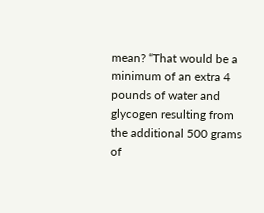mean? “That would be a minimum of an extra 4 pounds of water and glycogen resulting from the additional 500 grams of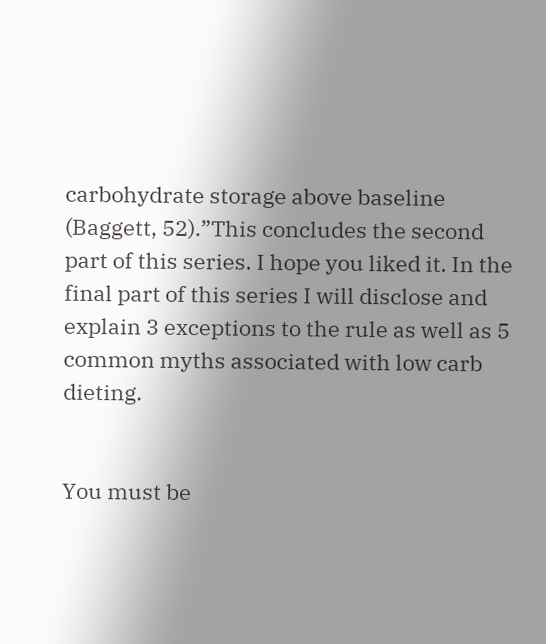carbohydrate storage above baseline (Baggett, 52).”This concludes the second part of this series. I hope you liked it. In the final part of this series I will disclose and explain 3 exceptions to the rule as well as 5 common myths associated with low carb dieting.


You must be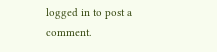logged in to post a comment.